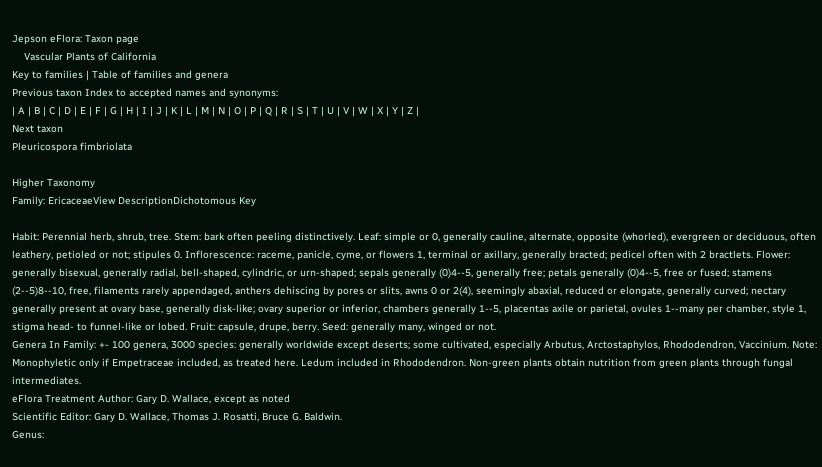Jepson eFlora: Taxon page
    Vascular Plants of California
Key to families | Table of families and genera
Previous taxon Index to accepted names and synonyms:
| A | B | C | D | E | F | G | H | I | J | K | L | M | N | O | P | Q | R | S | T | U | V | W | X | Y | Z |
Next taxon
Pleuricospora fimbriolata

Higher Taxonomy
Family: EricaceaeView DescriptionDichotomous Key

Habit: Perennial herb, shrub, tree. Stem: bark often peeling distinctively. Leaf: simple or 0, generally cauline, alternate, opposite (whorled), evergreen or deciduous, often leathery, petioled or not; stipules 0. Inflorescence: raceme, panicle, cyme, or flowers 1, terminal or axillary, generally bracted; pedicel often with 2 bractlets. Flower: generally bisexual, generally radial, bell-shaped, cylindric, or urn-shaped; sepals generally (0)4--5, generally free; petals generally (0)4--5, free or fused; stamens (2--5)8--10, free, filaments rarely appendaged, anthers dehiscing by pores or slits, awns 0 or 2(4), seemingly abaxial, reduced or elongate, generally curved; nectary generally present at ovary base, generally disk-like; ovary superior or inferior, chambers generally 1--5, placentas axile or parietal, ovules 1--many per chamber, style 1, stigma head- to funnel-like or lobed. Fruit: capsule, drupe, berry. Seed: generally many, winged or not.
Genera In Family: +- 100 genera, 3000 species: generally worldwide except deserts; some cultivated, especially Arbutus, Arctostaphylos, Rhododendron, Vaccinium. Note: Monophyletic only if Empetraceae included, as treated here. Ledum included in Rhododendron. Non-green plants obtain nutrition from green plants through fungal intermediates.
eFlora Treatment Author: Gary D. Wallace, except as noted
Scientific Editor: Gary D. Wallace, Thomas J. Rosatti, Bruce G. Baldwin.
Genus: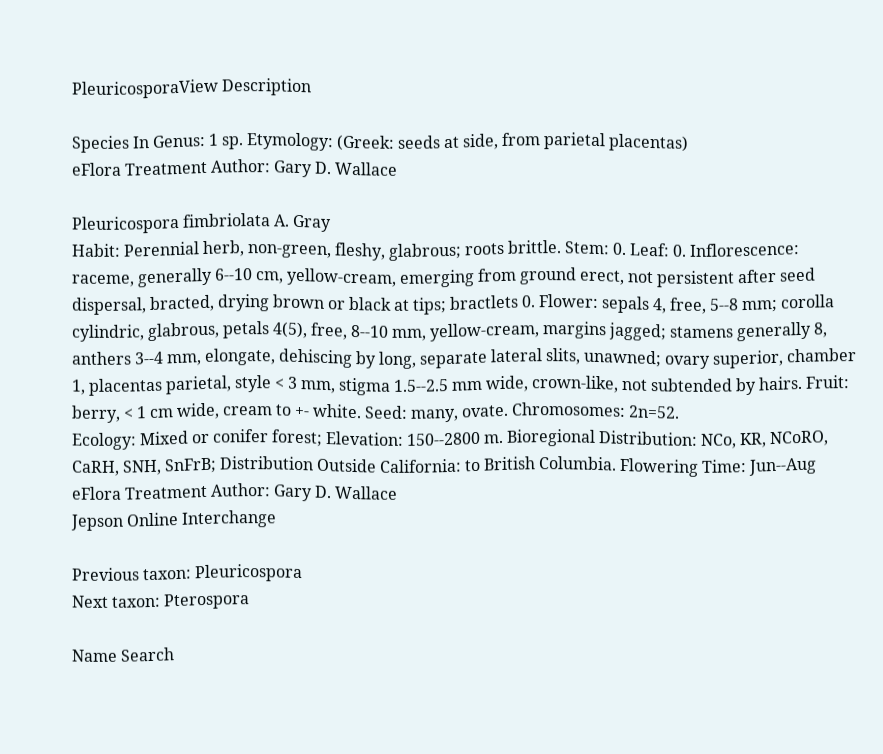PleuricosporaView Description

Species In Genus: 1 sp. Etymology: (Greek: seeds at side, from parietal placentas)
eFlora Treatment Author: Gary D. Wallace

Pleuricospora fimbriolata A. Gray
Habit: Perennial herb, non-green, fleshy, glabrous; roots brittle. Stem: 0. Leaf: 0. Inflorescence: raceme, generally 6--10 cm, yellow-cream, emerging from ground erect, not persistent after seed dispersal, bracted, drying brown or black at tips; bractlets 0. Flower: sepals 4, free, 5--8 mm; corolla cylindric, glabrous, petals 4(5), free, 8--10 mm, yellow-cream, margins jagged; stamens generally 8, anthers 3--4 mm, elongate, dehiscing by long, separate lateral slits, unawned; ovary superior, chamber 1, placentas parietal, style < 3 mm, stigma 1.5--2.5 mm wide, crown-like, not subtended by hairs. Fruit: berry, < 1 cm wide, cream to +- white. Seed: many, ovate. Chromosomes: 2n=52.
Ecology: Mixed or conifer forest; Elevation: 150--2800 m. Bioregional Distribution: NCo, KR, NCoRO, CaRH, SNH, SnFrB; Distribution Outside California: to British Columbia. Flowering Time: Jun--Aug
eFlora Treatment Author: Gary D. Wallace
Jepson Online Interchange

Previous taxon: Pleuricospora
Next taxon: Pterospora

Name Search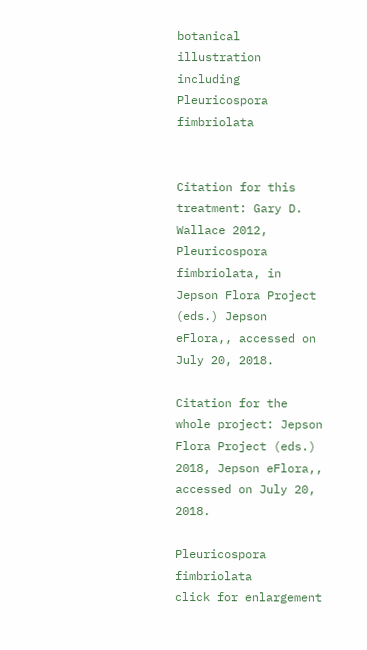botanical illustration including Pleuricospora fimbriolata


Citation for this treatment: Gary D. Wallace 2012, Pleuricospora fimbriolata, in Jepson Flora Project (eds.) Jepson eFlora,, accessed on July 20, 2018.

Citation for the whole project: Jepson Flora Project (eds.) 2018, Jepson eFlora,, accessed on July 20, 2018.

Pleuricospora fimbriolata
click for enlargement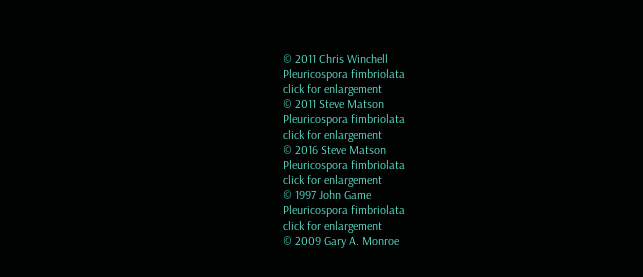© 2011 Chris Winchell
Pleuricospora fimbriolata
click for enlargement
© 2011 Steve Matson
Pleuricospora fimbriolata
click for enlargement
© 2016 Steve Matson
Pleuricospora fimbriolata
click for enlargement
© 1997 John Game
Pleuricospora fimbriolata
click for enlargement
© 2009 Gary A. Monroe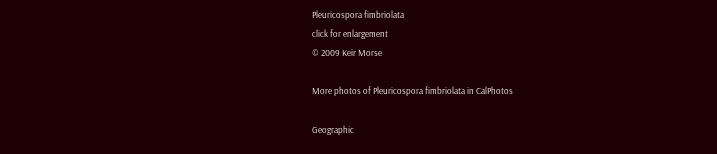Pleuricospora fimbriolata
click for enlargement
© 2009 Keir Morse

More photos of Pleuricospora fimbriolata in CalPhotos

Geographic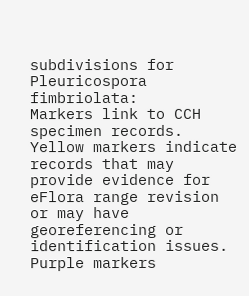subdivisions for Pleuricospora fimbriolata:
Markers link to CCH specimen records. Yellow markers indicate records that may provide evidence for eFlora range revision or may have georeferencing or identification issues. Purple markers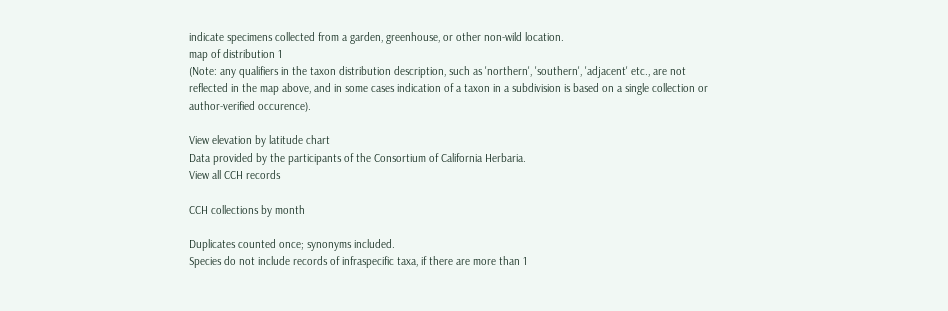indicate specimens collected from a garden, greenhouse, or other non-wild location.
map of distribution 1
(Note: any qualifiers in the taxon distribution description, such as 'northern', 'southern', 'adjacent' etc., are not reflected in the map above, and in some cases indication of a taxon in a subdivision is based on a single collection or author-verified occurence).

View elevation by latitude chart
Data provided by the participants of the Consortium of California Herbaria.
View all CCH records

CCH collections by month

Duplicates counted once; synonyms included.
Species do not include records of infraspecific taxa, if there are more than 1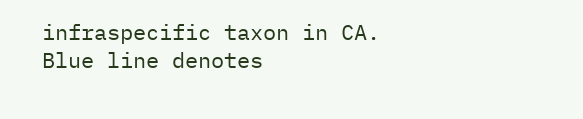infraspecific taxon in CA.
Blue line denotes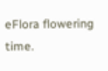eFlora flowering time.